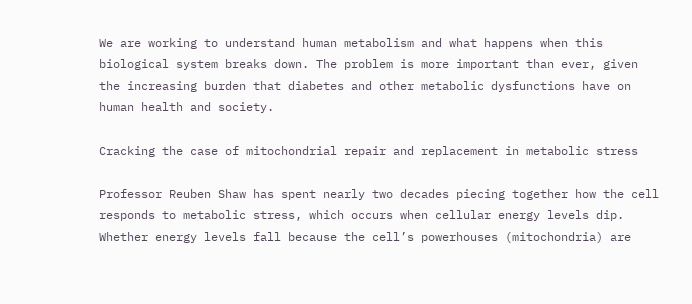We are working to understand human metabolism and what happens when this biological system breaks down. The problem is more important than ever, given the increasing burden that diabetes and other metabolic dysfunctions have on human health and society.

Cracking the case of mitochondrial repair and replacement in metabolic stress

Professor Reuben Shaw has spent nearly two decades piecing together how the cell responds to metabolic stress, which occurs when cellular energy levels dip. Whether energy levels fall because the cell’s powerhouses (mitochondria) are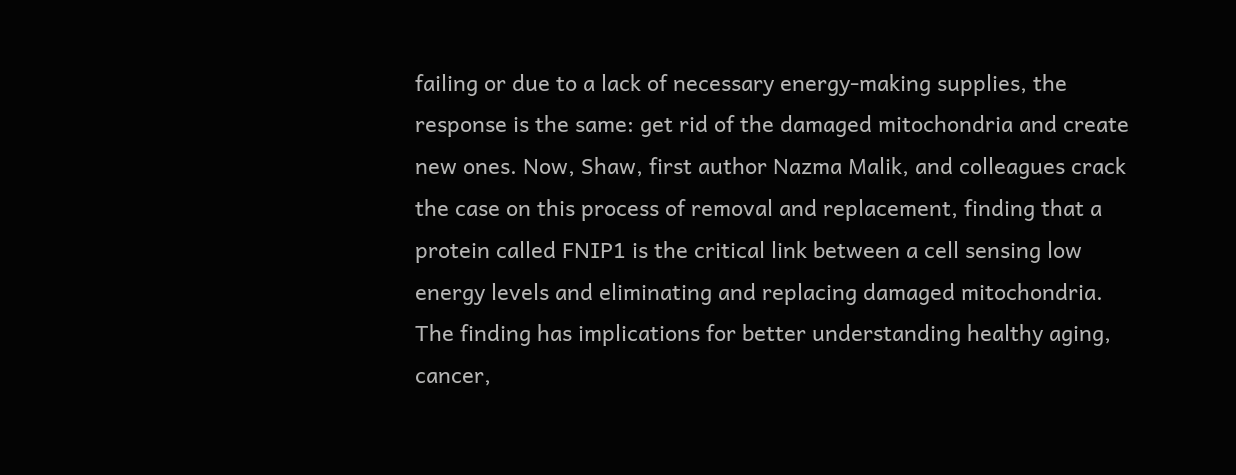failing or due to a lack of necessary energy-making supplies, the response is the same: get rid of the damaged mitochondria and create new ones. Now, Shaw, first author Nazma Malik, and colleagues crack the case on this process of removal and replacement, finding that a protein called FNIP1 is the critical link between a cell sensing low energy levels and eliminating and replacing damaged mitochondria. The finding has implications for better understanding healthy aging, cancer,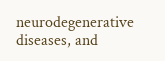neurodegenerative diseases, and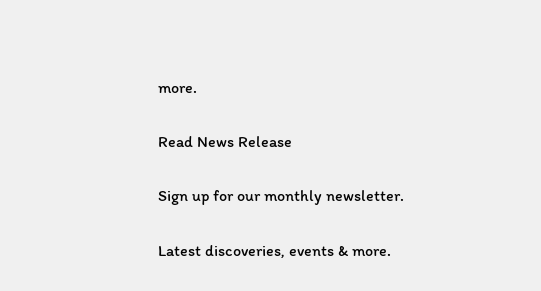more.

Read News Release

Sign up for our monthly newsletter.

Latest discoveries, events & more.